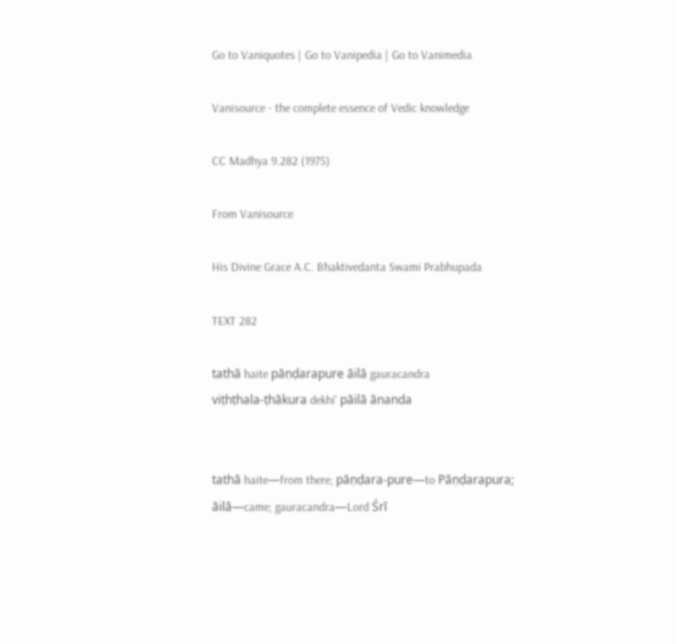Go to Vaniquotes | Go to Vanipedia | Go to Vanimedia

Vanisource - the complete essence of Vedic knowledge

CC Madhya 9.282 (1975)

From Vanisource

His Divine Grace A.C. Bhaktivedanta Swami Prabhupada

TEXT 282

tathā haite pāṇḍarapure āilā gauracandra
viṭhṭhala-ṭhākura dekhi' pāilā ānanda


tathā haite—from there; pāṇḍara-pure—to Pāṇḍarapura; āilā—came; gauracandra—Lord Śrī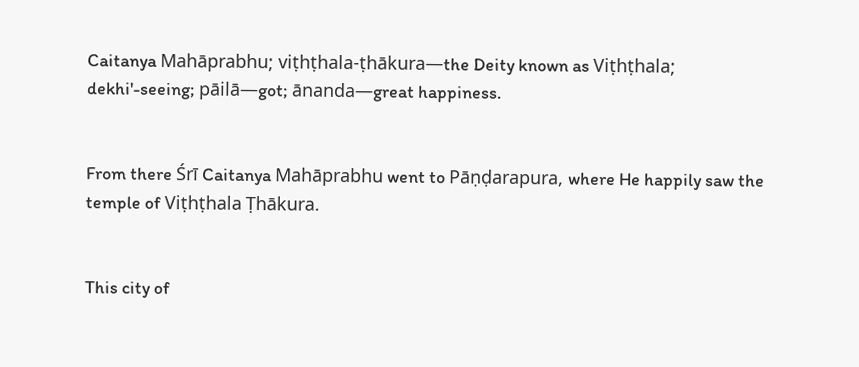Caitanya Mahāprabhu; viṭhṭhala-ṭhākura—the Deity known as Viṭhṭhala; dekhi'-seeing; pāilā—got; ānanda—great happiness.


From there Śrī Caitanya Mahāprabhu went to Pāṇḍarapura, where He happily saw the temple of Viṭhṭhala Ṭhākura.


This city of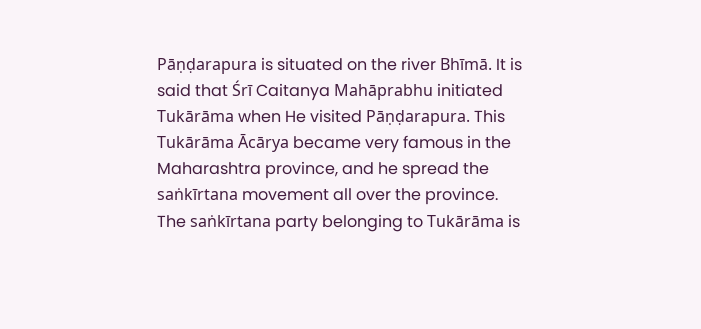Pāṇḍarapura is situated on the river Bhīmā. It is said that Śrī Caitanya Mahāprabhu initiated Tukārāma when He visited Pāṇḍarapura. This Tukārāma Ācārya became very famous in the Maharashtra province, and he spread the saṅkīrtana movement all over the province. The saṅkīrtana party belonging to Tukārāma is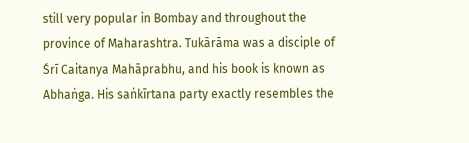still very popular in Bombay and throughout the province of Maharashtra. Tukārāma was a disciple of Śrī Caitanya Mahāprabhu, and his book is known as Abhaṅga. His saṅkīrtana party exactly resembles the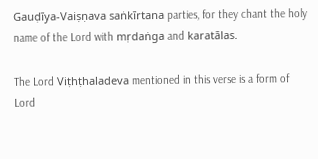Gauḍīya-Vaiṣṇava saṅkīrtana parties, for they chant the holy name of the Lord with mṛdaṅga and karatālas.

The Lord Viṭhṭhaladeva mentioned in this verse is a form of Lord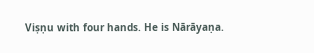Viṣṇu with four hands. He is Nārāyaṇa.